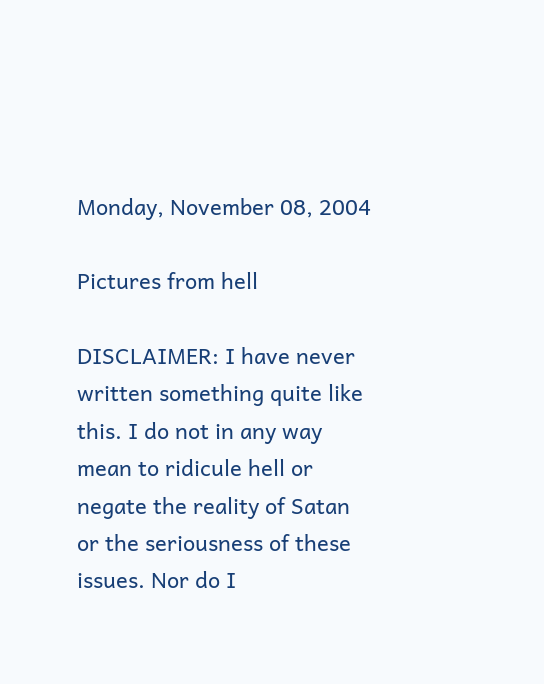Monday, November 08, 2004

Pictures from hell

DISCLAIMER: I have never written something quite like this. I do not in any way mean to ridicule hell or negate the reality of Satan or the seriousness of these issues. Nor do I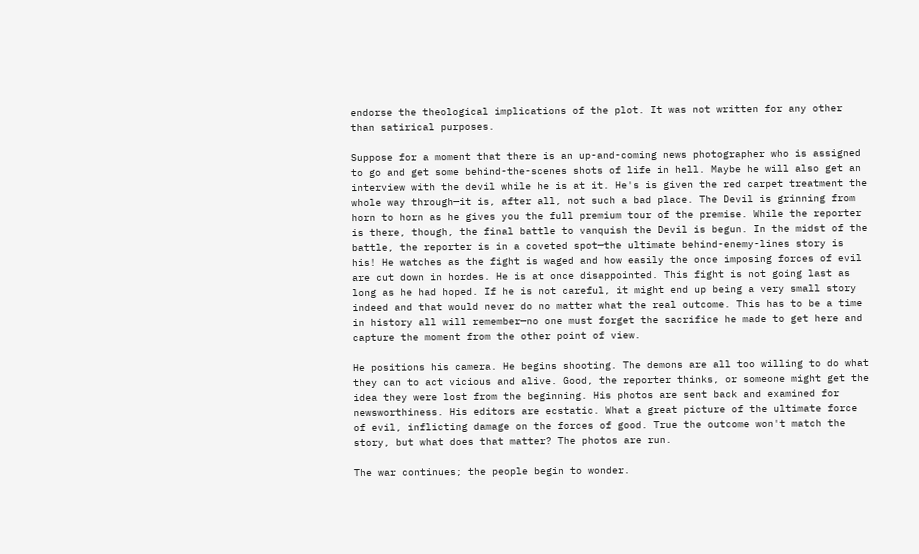endorse the theological implications of the plot. It was not written for any other than satirical purposes.

Suppose for a moment that there is an up-and-coming news photographer who is assigned to go and get some behind-the-scenes shots of life in hell. Maybe he will also get an interview with the devil while he is at it. He's is given the red carpet treatment the whole way through—it is, after all, not such a bad place. The Devil is grinning from horn to horn as he gives you the full premium tour of the premise. While the reporter is there, though, the final battle to vanquish the Devil is begun. In the midst of the battle, the reporter is in a coveted spot—the ultimate behind-enemy-lines story is his! He watches as the fight is waged and how easily the once imposing forces of evil are cut down in hordes. He is at once disappointed. This fight is not going last as long as he had hoped. If he is not careful, it might end up being a very small story indeed and that would never do no matter what the real outcome. This has to be a time in history all will remember—no one must forget the sacrifice he made to get here and capture the moment from the other point of view.

He positions his camera. He begins shooting. The demons are all too willing to do what they can to act vicious and alive. Good, the reporter thinks, or someone might get the idea they were lost from the beginning. His photos are sent back and examined for newsworthiness. His editors are ecstatic. What a great picture of the ultimate force of evil, inflicting damage on the forces of good. True the outcome won't match the story, but what does that matter? The photos are run.

The war continues; the people begin to wonder.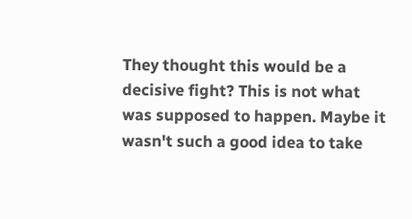They thought this would be a decisive fight? This is not what was supposed to happen. Maybe it wasn't such a good idea to take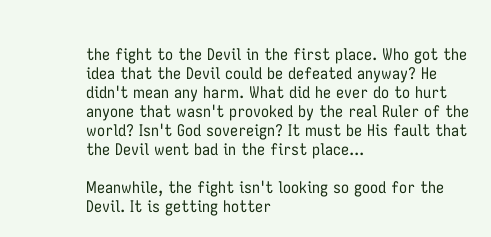the fight to the Devil in the first place. Who got the idea that the Devil could be defeated anyway? He didn't mean any harm. What did he ever do to hurt anyone that wasn't provoked by the real Ruler of the world? Isn't God sovereign? It must be His fault that the Devil went bad in the first place...

Meanwhile, the fight isn't looking so good for the Devil. It is getting hotter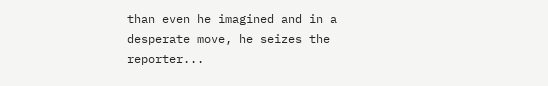than even he imagined and in a desperate move, he seizes the reporter...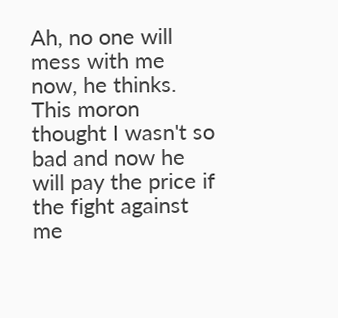Ah, no one will mess with me now, he thinks. This moron thought I wasn't so bad and now he will pay the price if the fight against me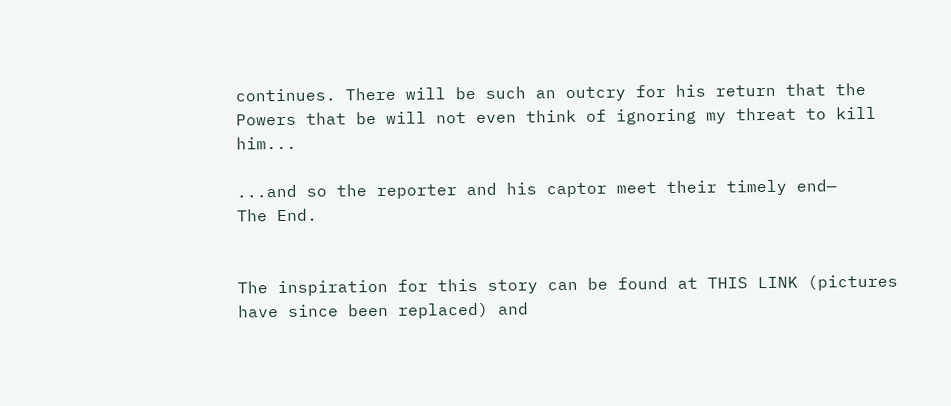continues. There will be such an outcry for his return that the Powers that be will not even think of ignoring my threat to kill him...

...and so the reporter and his captor meet their timely end—
The End.


The inspiration for this story can be found at THIS LINK (pictures have since been replaced) and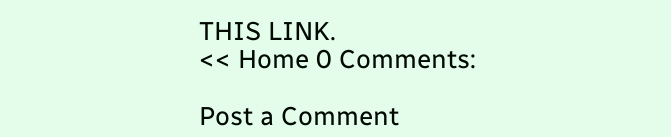THIS LINK.
<< Home 0 Comments:

Post a Comment